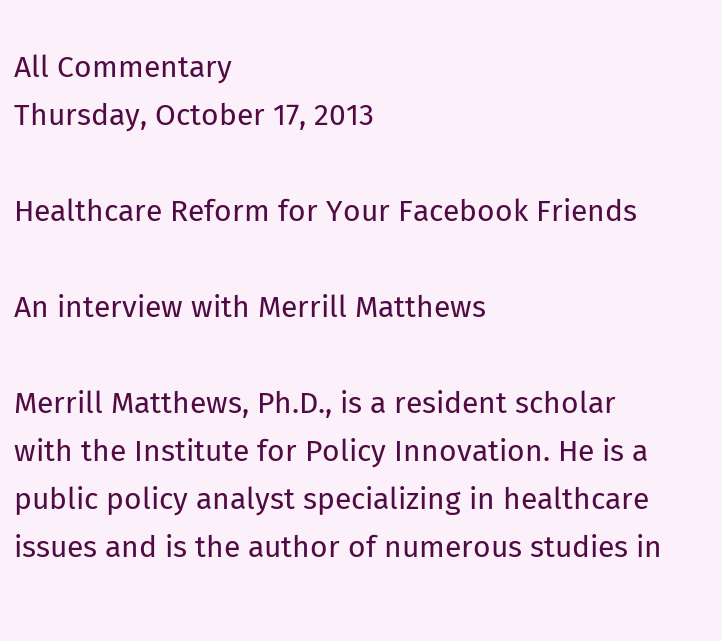All Commentary
Thursday, October 17, 2013

Healthcare Reform for Your Facebook Friends

An interview with Merrill Matthews

Merrill Matthews, Ph.D., is a resident scholar with the Institute for Policy Innovation. He is a public policy analyst specializing in healthcare issues and is the author of numerous studies in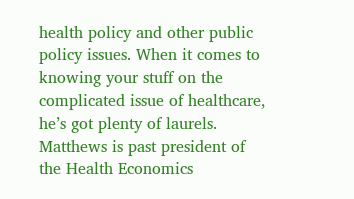health policy and other public policy issues. When it comes to knowing your stuff on the complicated issue of healthcare, he’s got plenty of laurels. Matthews is past president of the Health Economics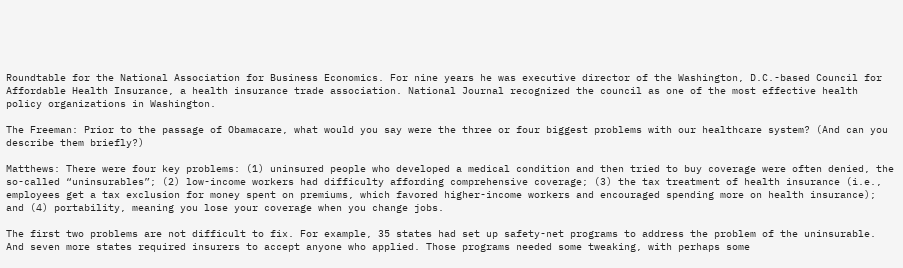Roundtable for the National Association for Business Economics. For nine years he was executive director of the Washington, D.C.-based Council for Affordable Health Insurance, a health insurance trade association. National Journal recognized the council as one of the most effective health policy organizations in Washington.

The Freeman: Prior to the passage of Obamacare, what would you say were the three or four biggest problems with our healthcare system? (And can you describe them briefly?)

Matthews: There were four key problems: (1) uninsured people who developed a medical condition and then tried to buy coverage were often denied, the so-called “uninsurables”; (2) low-income workers had difficulty affording comprehensive coverage; (3) the tax treatment of health insurance (i.e., employees get a tax exclusion for money spent on premiums, which favored higher-income workers and encouraged spending more on health insurance); and (4) portability, meaning you lose your coverage when you change jobs.

The first two problems are not difficult to fix. For example, 35 states had set up safety-net programs to address the problem of the uninsurable. And seven more states required insurers to accept anyone who applied. Those programs needed some tweaking, with perhaps some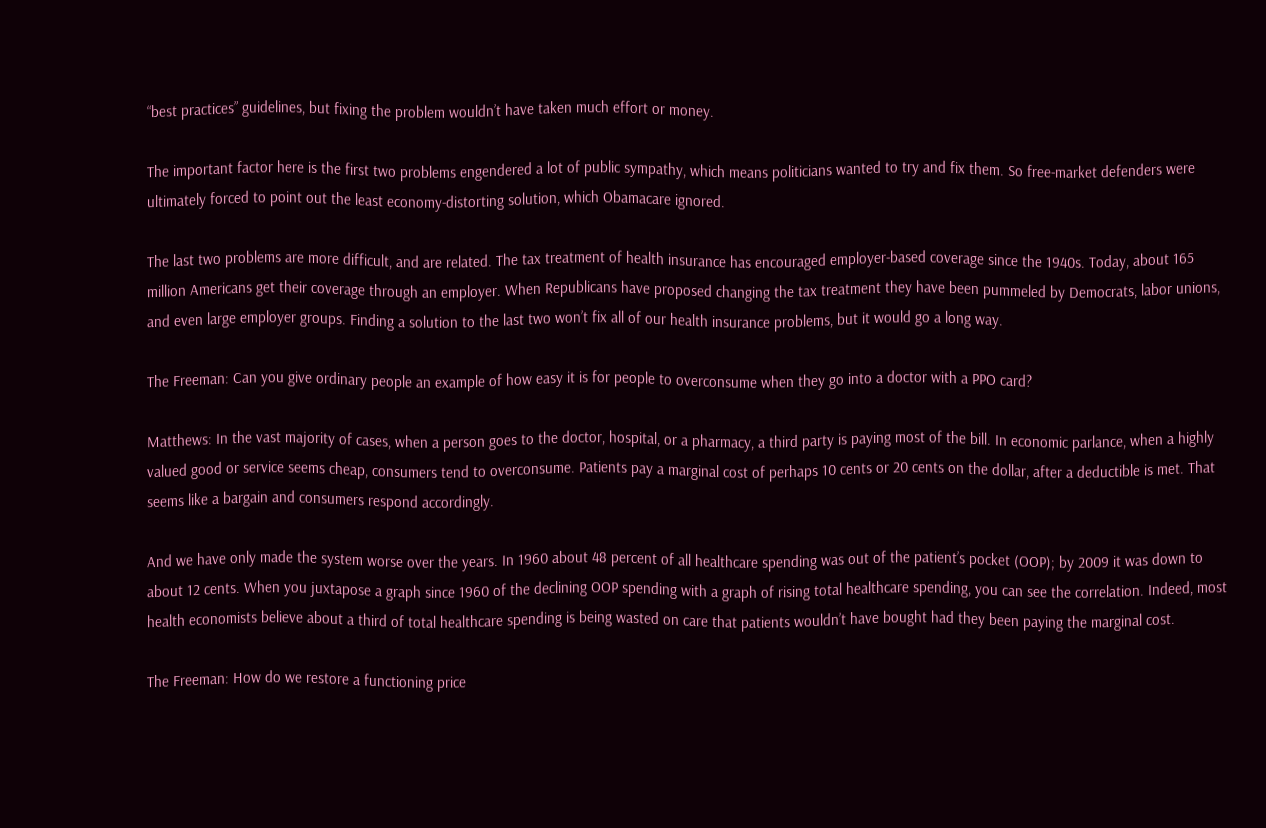“best practices” guidelines, but fixing the problem wouldn’t have taken much effort or money.

The important factor here is the first two problems engendered a lot of public sympathy, which means politicians wanted to try and fix them. So free-market defenders were ultimately forced to point out the least economy-distorting solution, which Obamacare ignored.

The last two problems are more difficult, and are related. The tax treatment of health insurance has encouraged employer-based coverage since the 1940s. Today, about 165 million Americans get their coverage through an employer. When Republicans have proposed changing the tax treatment they have been pummeled by Democrats, labor unions, and even large employer groups. Finding a solution to the last two won’t fix all of our health insurance problems, but it would go a long way.

The Freeman: Can you give ordinary people an example of how easy it is for people to overconsume when they go into a doctor with a PPO card?

Matthews: In the vast majority of cases, when a person goes to the doctor, hospital, or a pharmacy, a third party is paying most of the bill. In economic parlance, when a highly valued good or service seems cheap, consumers tend to overconsume. Patients pay a marginal cost of perhaps 10 cents or 20 cents on the dollar, after a deductible is met. That seems like a bargain and consumers respond accordingly.

And we have only made the system worse over the years. In 1960 about 48 percent of all healthcare spending was out of the patient’s pocket (OOP); by 2009 it was down to about 12 cents. When you juxtapose a graph since 1960 of the declining OOP spending with a graph of rising total healthcare spending, you can see the correlation. Indeed, most health economists believe about a third of total healthcare spending is being wasted on care that patients wouldn’t have bought had they been paying the marginal cost.

The Freeman: How do we restore a functioning price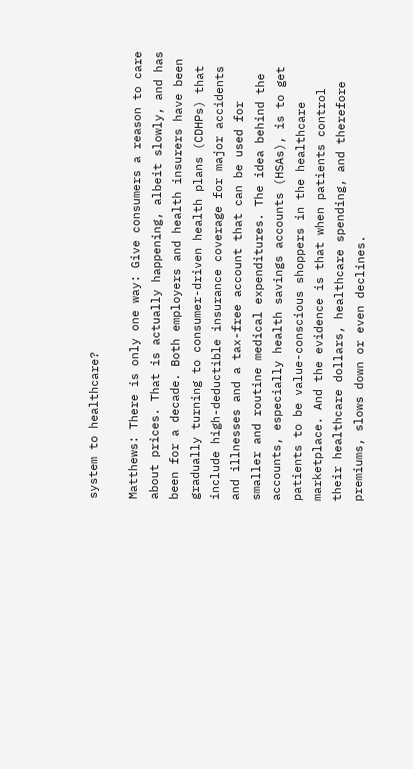system to healthcare?

Matthews: There is only one way: Give consumers a reason to care about prices. That is actually happening, albeit slowly, and has been for a decade. Both employers and health insurers have been gradually turning to consumer-driven health plans (CDHPs) that include high-deductible insurance coverage for major accidents and illnesses and a tax-free account that can be used for smaller and routine medical expenditures. The idea behind the accounts, especially health savings accounts (HSAs), is to get patients to be value-conscious shoppers in the healthcare marketplace. And the evidence is that when patients control their healthcare dollars, healthcare spending, and therefore premiums, slows down or even declines.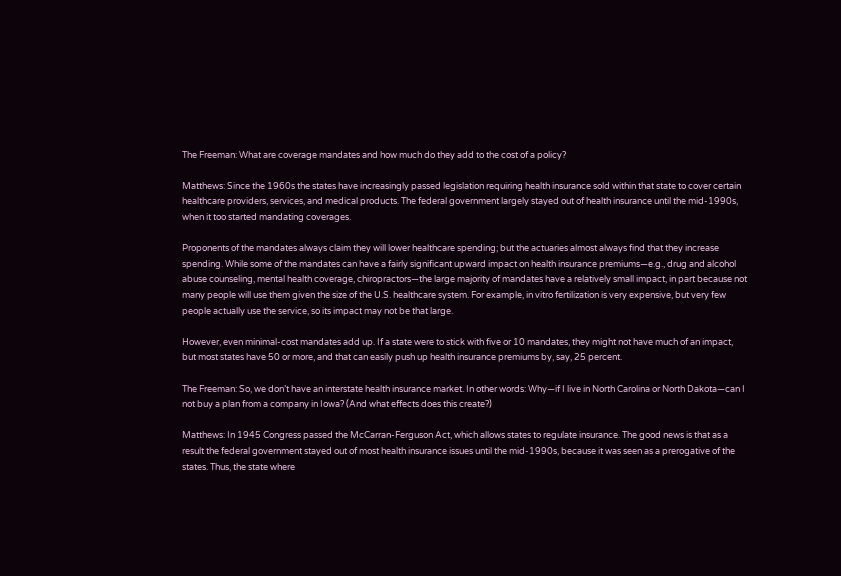The Freeman: What are coverage mandates and how much do they add to the cost of a policy?

Matthews: Since the 1960s the states have increasingly passed legislation requiring health insurance sold within that state to cover certain healthcare providers, services, and medical products. The federal government largely stayed out of health insurance until the mid-1990s, when it too started mandating coverages.

Proponents of the mandates always claim they will lower healthcare spending; but the actuaries almost always find that they increase spending. While some of the mandates can have a fairly significant upward impact on health insurance premiums—e.g., drug and alcohol abuse counseling, mental health coverage, chiropractors—the large majority of mandates have a relatively small impact, in part because not many people will use them given the size of the U.S. healthcare system. For example, in vitro fertilization is very expensive, but very few people actually use the service, so its impact may not be that large.

However, even minimal-cost mandates add up. If a state were to stick with five or 10 mandates, they might not have much of an impact, but most states have 50 or more, and that can easily push up health insurance premiums by, say, 25 percent.

The Freeman: So, we don’t have an interstate health insurance market. In other words: Why—if I live in North Carolina or North Dakota—can I not buy a plan from a company in Iowa? (And what effects does this create?)

Matthews: In 1945 Congress passed the McCarran-Ferguson Act, which allows states to regulate insurance. The good news is that as a result the federal government stayed out of most health insurance issues until the mid-1990s, because it was seen as a prerogative of the states. Thus, the state where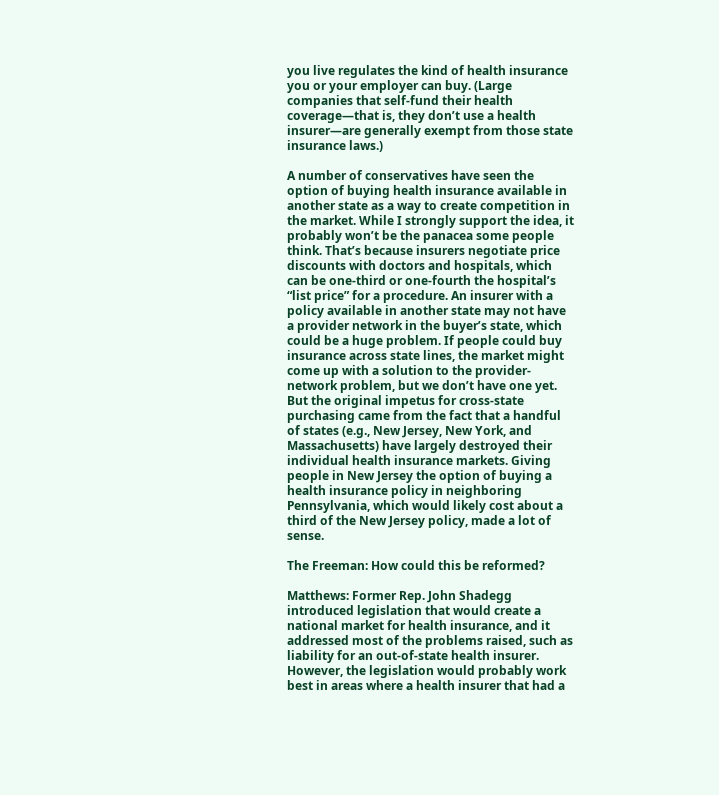you live regulates the kind of health insurance you or your employer can buy. (Large companies that self-fund their health coverage—that is, they don’t use a health insurer—are generally exempt from those state insurance laws.)

A number of conservatives have seen the option of buying health insurance available in another state as a way to create competition in the market. While I strongly support the idea, it probably won’t be the panacea some people think. That’s because insurers negotiate price discounts with doctors and hospitals, which can be one-third or one-fourth the hospital’s “list price” for a procedure. An insurer with a policy available in another state may not have a provider network in the buyer’s state, which could be a huge problem. If people could buy insurance across state lines, the market might come up with a solution to the provider-network problem, but we don’t have one yet. But the original impetus for cross-state purchasing came from the fact that a handful of states (e.g., New Jersey, New York, and Massachusetts) have largely destroyed their individual health insurance markets. Giving people in New Jersey the option of buying a health insurance policy in neighboring Pennsylvania, which would likely cost about a third of the New Jersey policy, made a lot of sense.

The Freeman: How could this be reformed?

Matthews: Former Rep. John Shadegg introduced legislation that would create a national market for health insurance, and it addressed most of the problems raised, such as liability for an out-of-state health insurer. However, the legislation would probably work best in areas where a health insurer that had a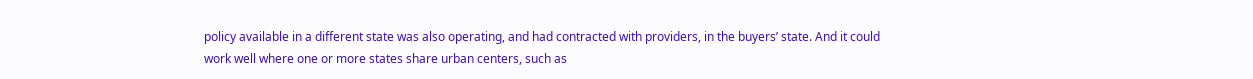policy available in a different state was also operating, and had contracted with providers, in the buyers’ state. And it could work well where one or more states share urban centers, such as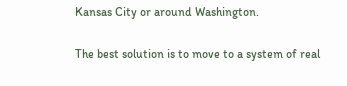Kansas City or around Washington.

The best solution is to move to a system of real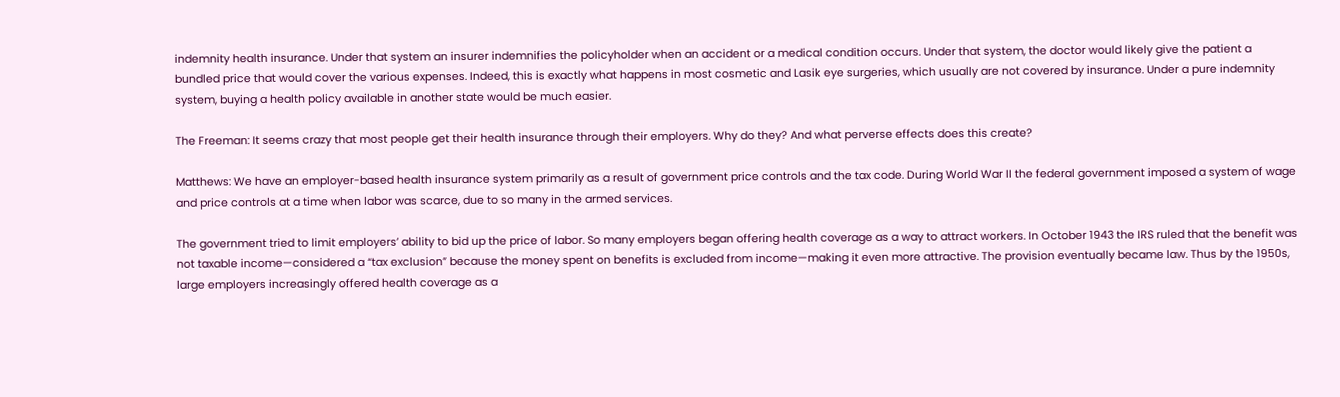indemnity health insurance. Under that system an insurer indemnifies the policyholder when an accident or a medical condition occurs. Under that system, the doctor would likely give the patient a bundled price that would cover the various expenses. Indeed, this is exactly what happens in most cosmetic and Lasik eye surgeries, which usually are not covered by insurance. Under a pure indemnity system, buying a health policy available in another state would be much easier.

The Freeman: It seems crazy that most people get their health insurance through their employers. Why do they? And what perverse effects does this create?

Matthews: We have an employer-based health insurance system primarily as a result of government price controls and the tax code. During World War II the federal government imposed a system of wage and price controls at a time when labor was scarce, due to so many in the armed services.

The government tried to limit employers’ ability to bid up the price of labor. So many employers began offering health coverage as a way to attract workers. In October 1943 the IRS ruled that the benefit was not taxable income—considered a “tax exclusion” because the money spent on benefits is excluded from income—making it even more attractive. The provision eventually became law. Thus by the 1950s, large employers increasingly offered health coverage as a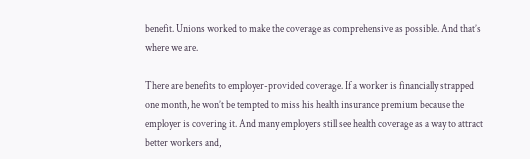benefit. Unions worked to make the coverage as comprehensive as possible. And that’s where we are.

There are benefits to employer-provided coverage. If a worker is financially strapped one month, he won’t be tempted to miss his health insurance premium because the employer is covering it. And many employers still see health coverage as a way to attract better workers and,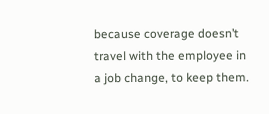because coverage doesn’t travel with the employee in a job change, to keep them.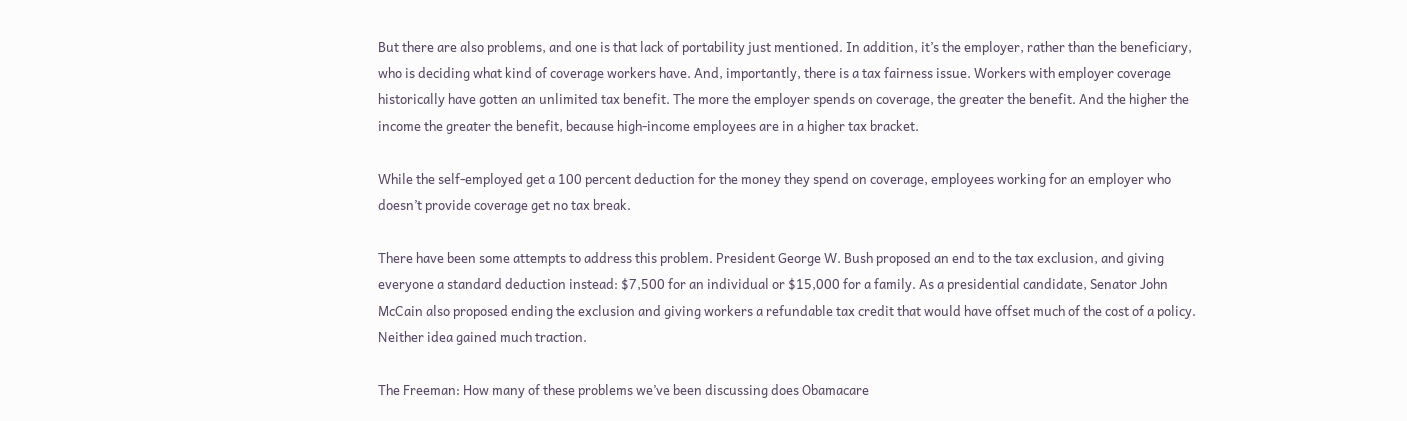But there are also problems, and one is that lack of portability just mentioned. In addition, it’s the employer, rather than the beneficiary, who is deciding what kind of coverage workers have. And, importantly, there is a tax fairness issue. Workers with employer coverage historically have gotten an unlimited tax benefit. The more the employer spends on coverage, the greater the benefit. And the higher the income the greater the benefit, because high-income employees are in a higher tax bracket.

While the self-employed get a 100 percent deduction for the money they spend on coverage, employees working for an employer who doesn’t provide coverage get no tax break.

There have been some attempts to address this problem. President George W. Bush proposed an end to the tax exclusion, and giving everyone a standard deduction instead: $7,500 for an individual or $15,000 for a family. As a presidential candidate, Senator John McCain also proposed ending the exclusion and giving workers a refundable tax credit that would have offset much of the cost of a policy. Neither idea gained much traction.

The Freeman: How many of these problems we’ve been discussing does Obamacare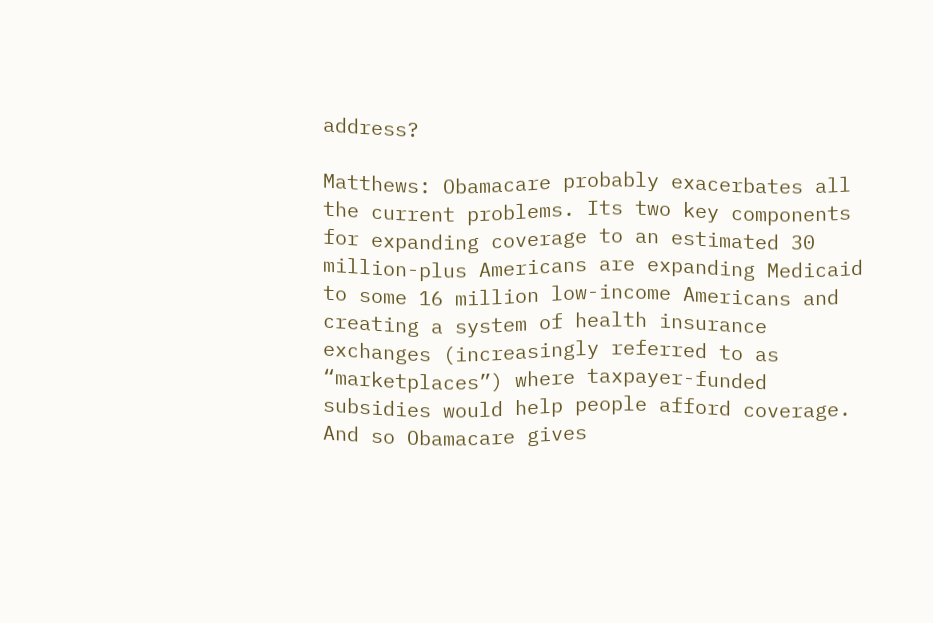address?

Matthews: Obamacare probably exacerbates all the current problems. Its two key components for expanding coverage to an estimated 30 million-plus Americans are expanding Medicaid to some 16 million low-income Americans and creating a system of health insurance exchanges (increasingly referred to as “marketplaces”) where taxpayer-funded subsidies would help people afford coverage. And so Obamacare gives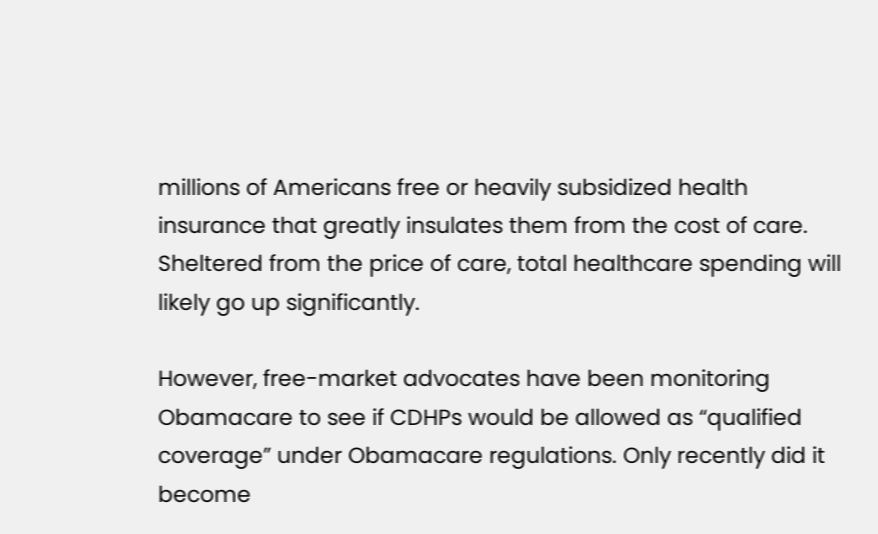millions of Americans free or heavily subsidized health insurance that greatly insulates them from the cost of care. Sheltered from the price of care, total healthcare spending will likely go up significantly.

However, free-market advocates have been monitoring Obamacare to see if CDHPs would be allowed as “qualified coverage” under Obamacare regulations. Only recently did it become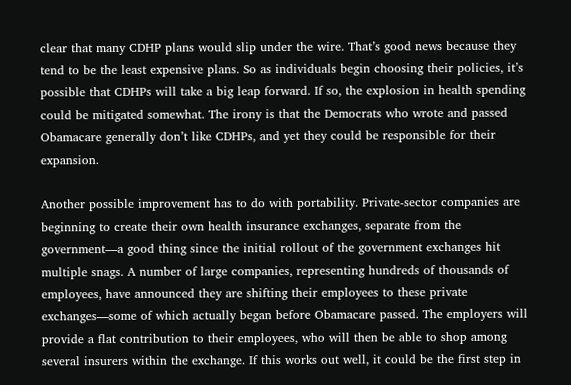clear that many CDHP plans would slip under the wire. That’s good news because they tend to be the least expensive plans. So as individuals begin choosing their policies, it’s possible that CDHPs will take a big leap forward. If so, the explosion in health spending could be mitigated somewhat. The irony is that the Democrats who wrote and passed Obamacare generally don’t like CDHPs, and yet they could be responsible for their expansion.

Another possible improvement has to do with portability. Private-sector companies are beginning to create their own health insurance exchanges, separate from the government—a good thing since the initial rollout of the government exchanges hit multiple snags. A number of large companies, representing hundreds of thousands of employees, have announced they are shifting their employees to these private exchanges—some of which actually began before Obamacare passed. The employers will provide a flat contribution to their employees, who will then be able to shop among several insurers within the exchange. If this works out well, it could be the first step in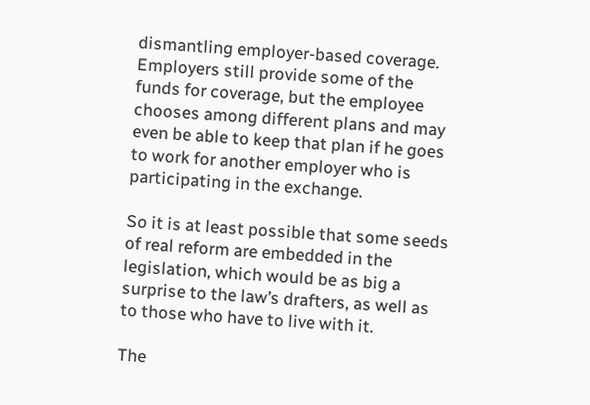dismantling employer-based coverage. Employers still provide some of the funds for coverage, but the employee chooses among different plans and may even be able to keep that plan if he goes to work for another employer who is participating in the exchange.

So it is at least possible that some seeds of real reform are embedded in the legislation, which would be as big a surprise to the law’s drafters, as well as to those who have to live with it.

The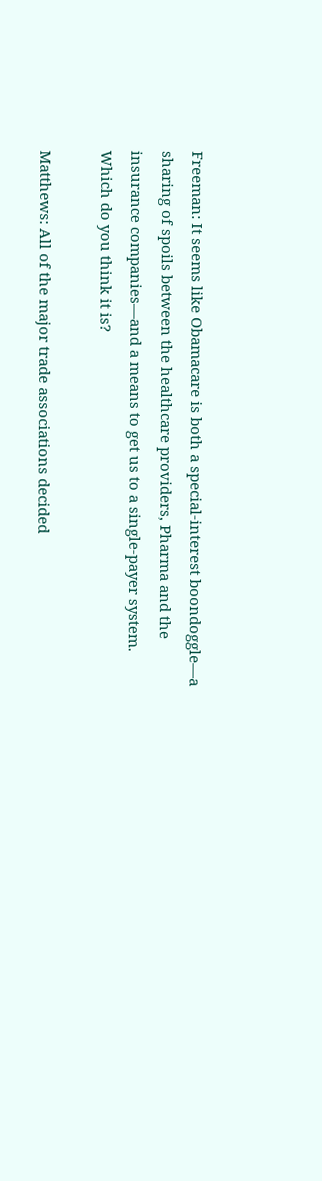Freeman: It seems like Obamacare is both a special-interest boondoggle—a sharing of spoils between the healthcare providers, Pharma and the insurance companies—and a means to get us to a single-payer system. Which do you think it is?

Matthews: All of the major trade associations decided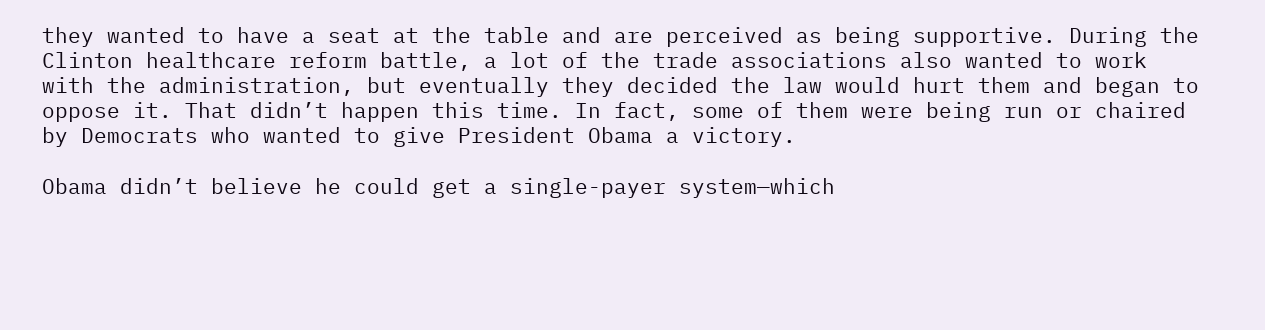they wanted to have a seat at the table and are perceived as being supportive. During the Clinton healthcare reform battle, a lot of the trade associations also wanted to work with the administration, but eventually they decided the law would hurt them and began to oppose it. That didn’t happen this time. In fact, some of them were being run or chaired by Democrats who wanted to give President Obama a victory.

Obama didn’t believe he could get a single-payer system—which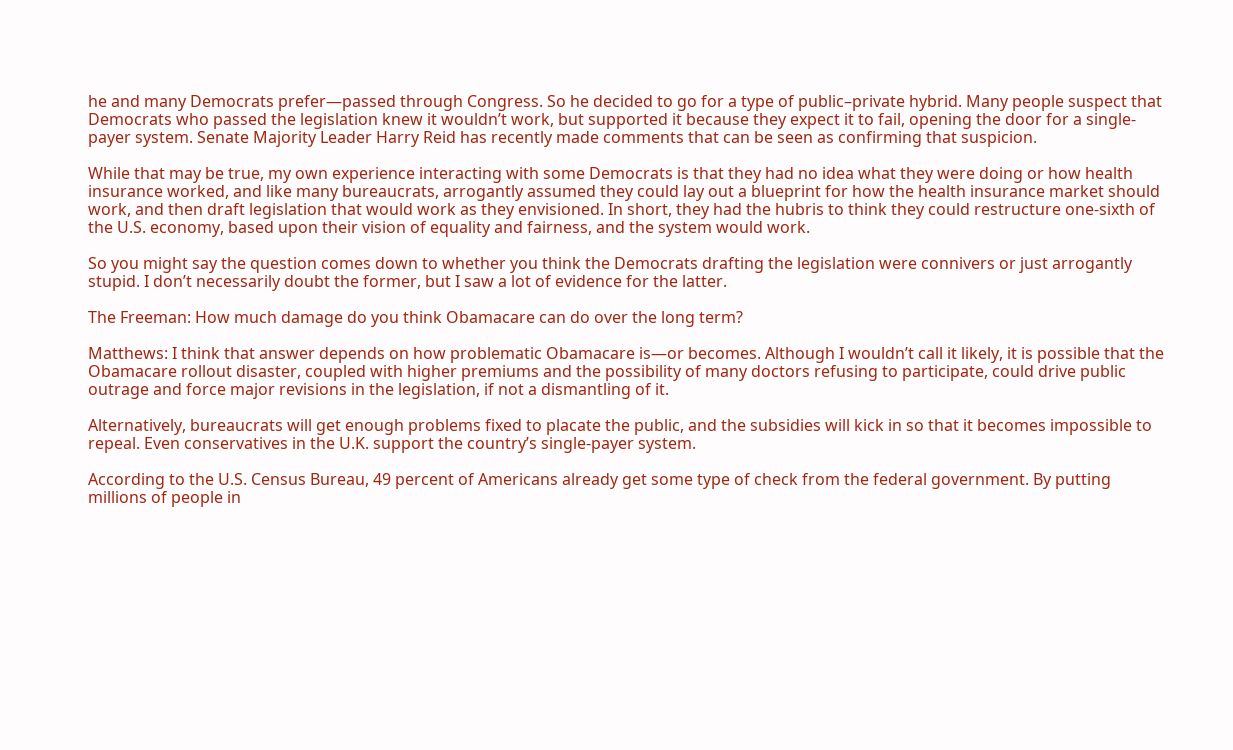he and many Democrats prefer—passed through Congress. So he decided to go for a type of public–private hybrid. Many people suspect that Democrats who passed the legislation knew it wouldn’t work, but supported it because they expect it to fail, opening the door for a single-payer system. Senate Majority Leader Harry Reid has recently made comments that can be seen as confirming that suspicion.

While that may be true, my own experience interacting with some Democrats is that they had no idea what they were doing or how health insurance worked, and like many bureaucrats, arrogantly assumed they could lay out a blueprint for how the health insurance market should work, and then draft legislation that would work as they envisioned. In short, they had the hubris to think they could restructure one-sixth of the U.S. economy, based upon their vision of equality and fairness, and the system would work.

So you might say the question comes down to whether you think the Democrats drafting the legislation were connivers or just arrogantly stupid. I don’t necessarily doubt the former, but I saw a lot of evidence for the latter.

The Freeman: How much damage do you think Obamacare can do over the long term?

Matthews: I think that answer depends on how problematic Obamacare is—or becomes. Although I wouldn’t call it likely, it is possible that the Obamacare rollout disaster, coupled with higher premiums and the possibility of many doctors refusing to participate, could drive public outrage and force major revisions in the legislation, if not a dismantling of it.

Alternatively, bureaucrats will get enough problems fixed to placate the public, and the subsidies will kick in so that it becomes impossible to repeal. Even conservatives in the U.K. support the country’s single-payer system.

According to the U.S. Census Bureau, 49 percent of Americans already get some type of check from the federal government. By putting millions of people in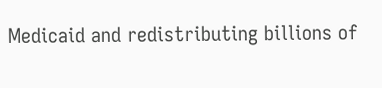Medicaid and redistributing billions of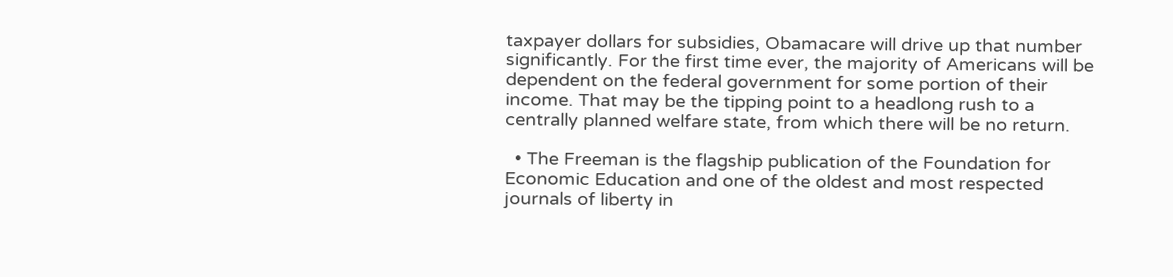taxpayer dollars for subsidies, Obamacare will drive up that number significantly. For the first time ever, the majority of Americans will be dependent on the federal government for some portion of their income. That may be the tipping point to a headlong rush to a centrally planned welfare state, from which there will be no return.

  • The Freeman is the flagship publication of the Foundation for Economic Education and one of the oldest and most respected journals of liberty in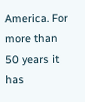America. For more than 50 years it has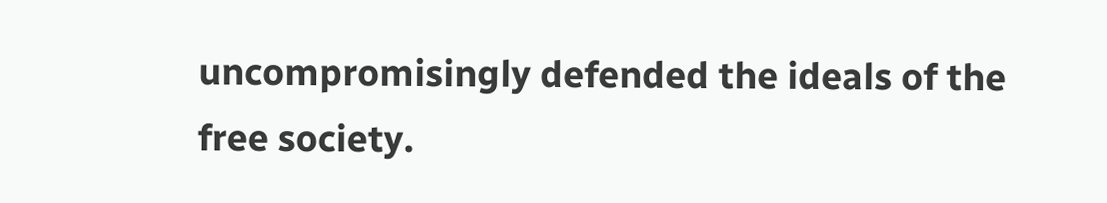uncompromisingly defended the ideals of the free society.